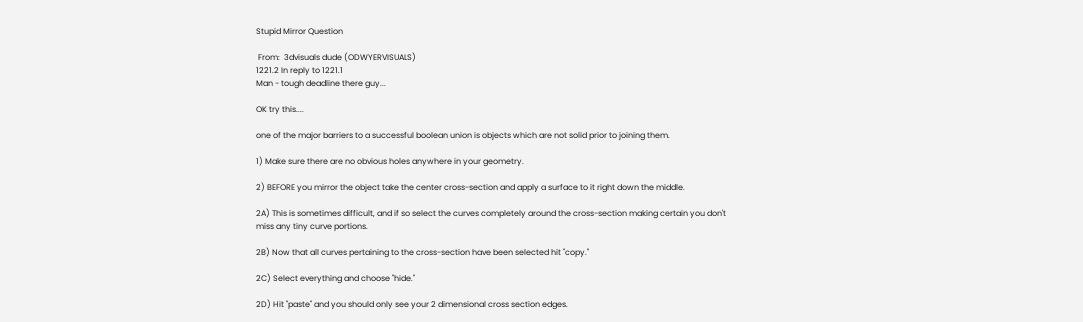Stupid Mirror Question

 From:  3dvisuals dude (ODWYERVISUALS)
1221.2 In reply to 1221.1
Man - tough deadline there guy...

OK try this....

one of the major barriers to a successful boolean union is objects which are not solid prior to joining them.

1) Make sure there are no obvious holes anywhere in your geometry.

2) BEFORE you mirror the object take the center cross-section and apply a surface to it right down the middle.

2A) This is sometimes difficult, and if so select the curves completely around the cross-section making certain you don't miss any tiny curve portions.

2B) Now that all curves pertaining to the cross-section have been selected hit "copy."

2C) Select everything and choose "hide."

2D) Hit "paste" and you should only see your 2 dimensional cross section edges.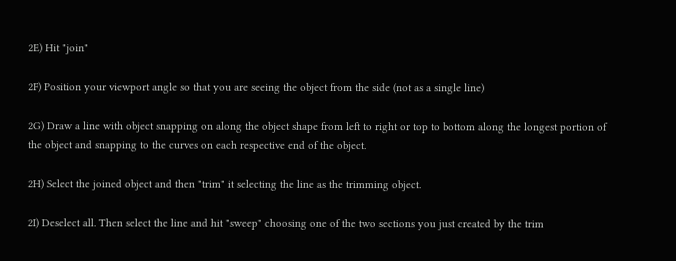2E) Hit "join"

2F) Position your viewport angle so that you are seeing the object from the side (not as a single line)

2G) Draw a line with object snapping on along the object shape from left to right or top to bottom along the longest portion of the object and snapping to the curves on each respective end of the object.

2H) Select the joined object and then "trim" it selecting the line as the trimming object.

2I) Deselect all. Then select the line and hit "sweep" choosing one of the two sections you just created by the trim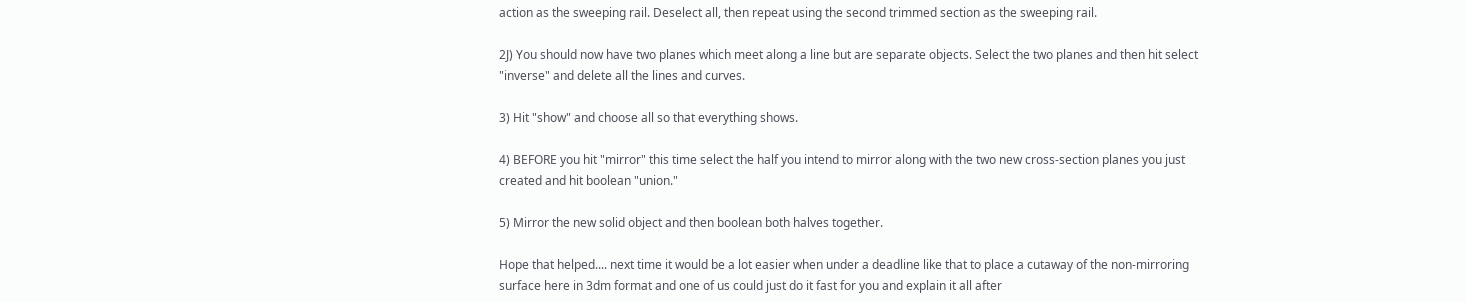action as the sweeping rail. Deselect all, then repeat using the second trimmed section as the sweeping rail.

2J) You should now have two planes which meet along a line but are separate objects. Select the two planes and then hit select "inverse" and delete all the lines and curves.

3) Hit "show" and choose all so that everything shows.

4) BEFORE you hit "mirror" this time select the half you intend to mirror along with the two new cross-section planes you just created and hit boolean "union."

5) Mirror the new solid object and then boolean both halves together.

Hope that helped.... next time it would be a lot easier when under a deadline like that to place a cutaway of the non-mirroring surface here in 3dm format and one of us could just do it fast for you and explain it all after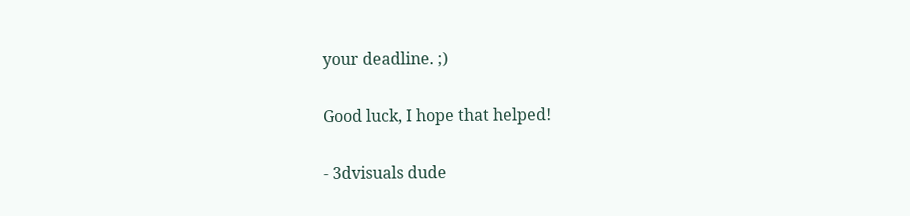your deadline. ;)

Good luck, I hope that helped!

- 3dvisuals dude